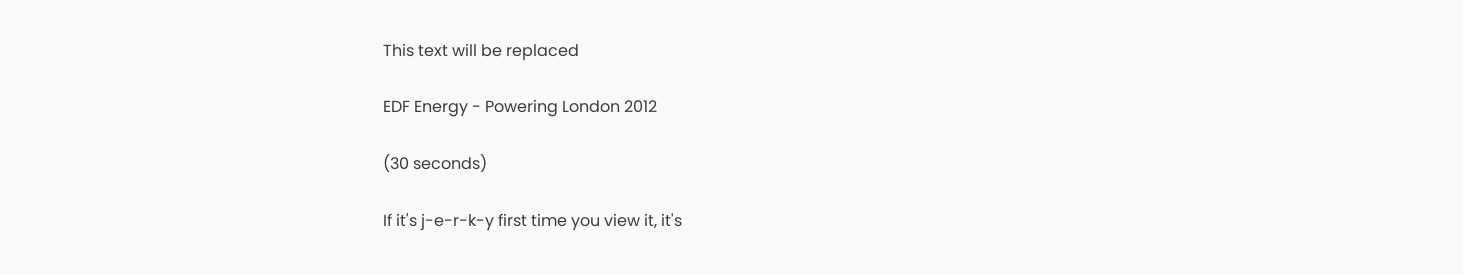This text will be replaced

EDF Energy - Powering London 2012

(30 seconds)

If it's j-e-r-k-y first time you view it, it's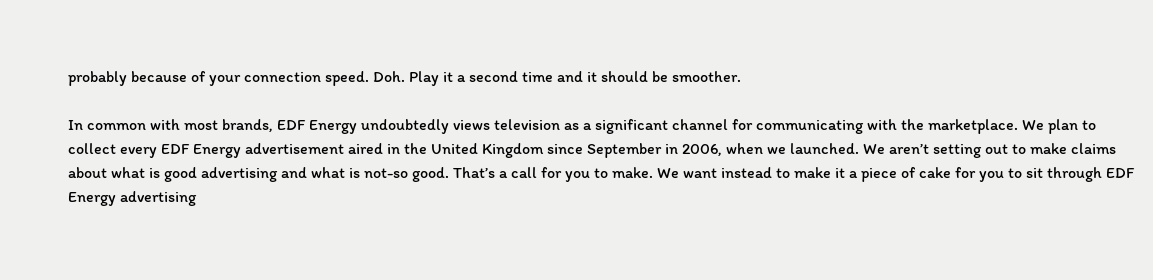probably because of your connection speed. Doh. Play it a second time and it should be smoother.

In common with most brands, EDF Energy undoubtedly views television as a significant channel for communicating with the marketplace. We plan to collect every EDF Energy advertisement aired in the United Kingdom since September in 2006, when we launched. We aren’t setting out to make claims about what is good advertising and what is not-so good. That’s a call for you to make. We want instead to make it a piece of cake for you to sit through EDF Energy advertising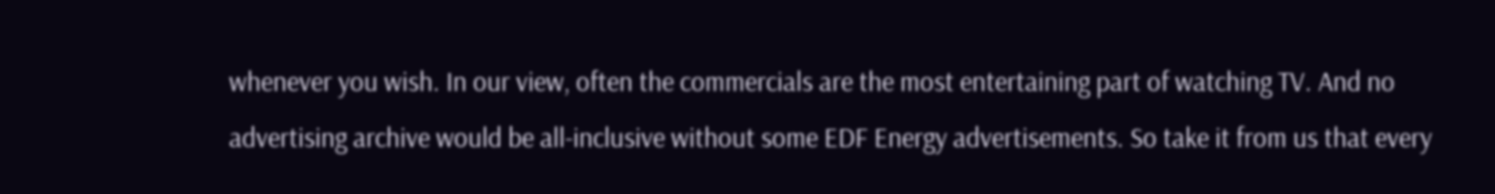whenever you wish. In our view, often the commercials are the most entertaining part of watching TV. And no advertising archive would be all-inclusive without some EDF Energy advertisements. So take it from us that every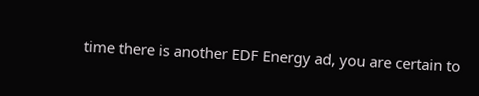time there is another EDF Energy ad, you are certain to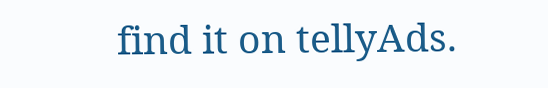find it on tellyAds.